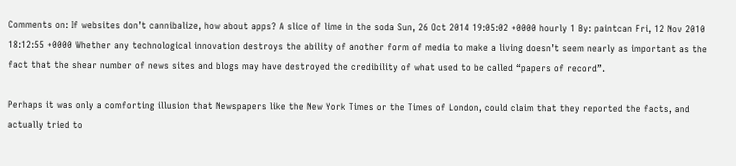Comments on: If websites don’t cannibalize, how about apps? A slice of lime in the soda Sun, 26 Oct 2014 19:05:02 +0000 hourly 1 By: paintcan Fri, 12 Nov 2010 18:12:55 +0000 Whether any technological innovation destroys the ability of another form of media to make a living doesn’t seem nearly as important as the fact that the shear number of news sites and blogs may have destroyed the credibility of what used to be called “papers of record”.

Perhaps it was only a comforting illusion that Newspapers like the New York Times or the Times of London, could claim that they reported the facts, and actually tried to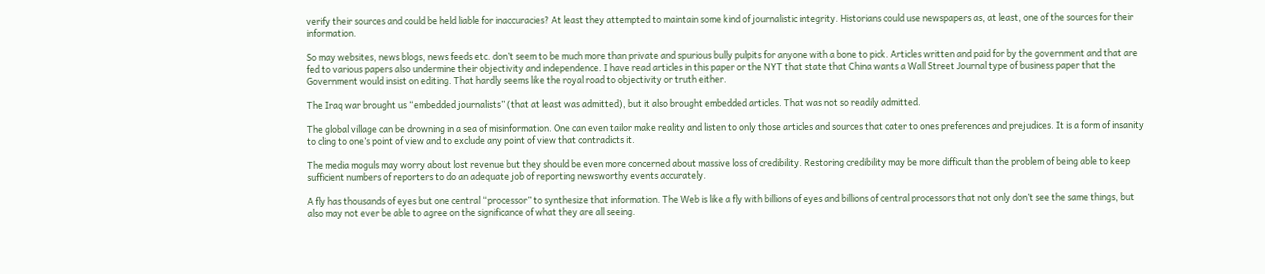verify their sources and could be held liable for inaccuracies? At least they attempted to maintain some kind of journalistic integrity. Historians could use newspapers as, at least, one of the sources for their information.

So may websites, news blogs, news feeds etc. don’t seem to be much more than private and spurious bully pulpits for anyone with a bone to pick. Articles written and paid for by the government and that are fed to various papers also undermine their objectivity and independence. I have read articles in this paper or the NYT that state that China wants a Wall Street Journal type of business paper that the Government would insist on editing. That hardly seems like the royal road to objectivity or truth either.

The Iraq war brought us “embedded journalists” (that at least was admitted), but it also brought embedded articles. That was not so readily admitted.

The global village can be drowning in a sea of misinformation. One can even tailor make reality and listen to only those articles and sources that cater to ones preferences and prejudices. It is a form of insanity to cling to one’s point of view and to exclude any point of view that contradicts it.

The media moguls may worry about lost revenue but they should be even more concerned about massive loss of credibility. Restoring credibility may be more difficult than the problem of being able to keep sufficient numbers of reporters to do an adequate job of reporting newsworthy events accurately.

A fly has thousands of eyes but one central “processor” to synthesize that information. The Web is like a fly with billions of eyes and billions of central processors that not only don’t see the same things, but also may not ever be able to agree on the significance of what they are all seeing.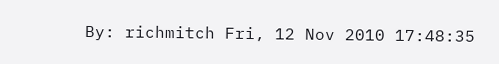By: richmitch Fri, 12 Nov 2010 17:48:35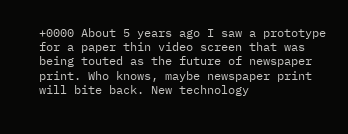+0000 About 5 years ago I saw a prototype for a paper thin video screen that was being touted as the future of newspaper print. Who knows, maybe newspaper print will bite back. New technology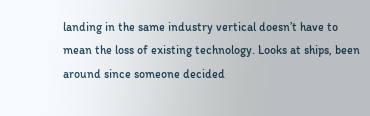landing in the same industry vertical doesn’t have to mean the loss of existing technology. Looks at ships, been around since someone decided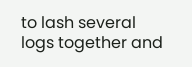to lash several logs together and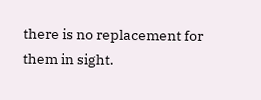there is no replacement for them in sight.